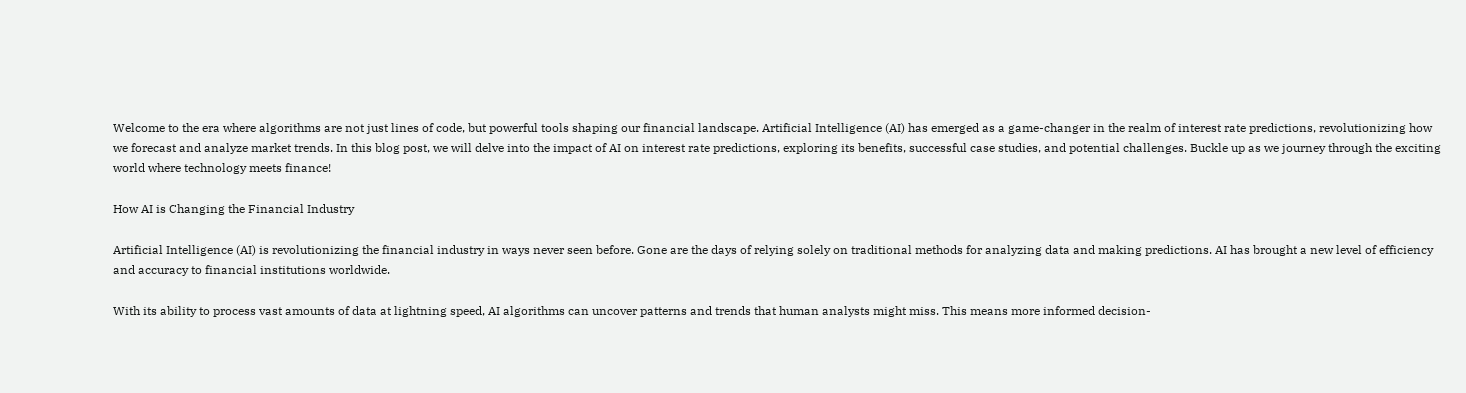Welcome to the era where algorithms are not just lines of code, but powerful tools shaping our financial landscape. Artificial Intelligence (AI) has emerged as a game-changer in the realm of interest rate predictions, revolutionizing how we forecast and analyze market trends. In this blog post, we will delve into the impact of AI on interest rate predictions, exploring its benefits, successful case studies, and potential challenges. Buckle up as we journey through the exciting world where technology meets finance!

How AI is Changing the Financial Industry

Artificial Intelligence (AI) is revolutionizing the financial industry in ways never seen before. Gone are the days of relying solely on traditional methods for analyzing data and making predictions. AI has brought a new level of efficiency and accuracy to financial institutions worldwide.

With its ability to process vast amounts of data at lightning speed, AI algorithms can uncover patterns and trends that human analysts might miss. This means more informed decision-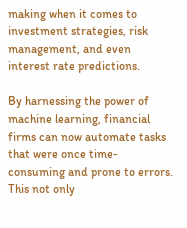making when it comes to investment strategies, risk management, and even interest rate predictions.

By harnessing the power of machine learning, financial firms can now automate tasks that were once time-consuming and prone to errors. This not only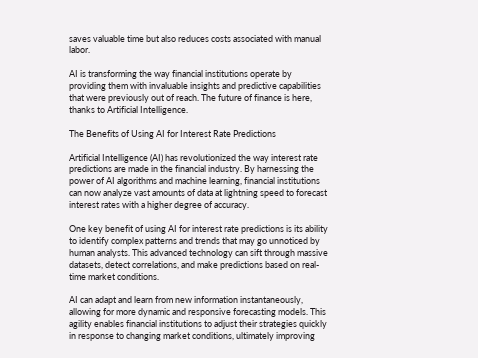saves valuable time but also reduces costs associated with manual labor.

AI is transforming the way financial institutions operate by providing them with invaluable insights and predictive capabilities that were previously out of reach. The future of finance is here, thanks to Artificial Intelligence.

The Benefits of Using AI for Interest Rate Predictions

Artificial Intelligence (AI) has revolutionized the way interest rate predictions are made in the financial industry. By harnessing the power of AI algorithms and machine learning, financial institutions can now analyze vast amounts of data at lightning speed to forecast interest rates with a higher degree of accuracy.

One key benefit of using AI for interest rate predictions is its ability to identify complex patterns and trends that may go unnoticed by human analysts. This advanced technology can sift through massive datasets, detect correlations, and make predictions based on real-time market conditions.

AI can adapt and learn from new information instantaneously, allowing for more dynamic and responsive forecasting models. This agility enables financial institutions to adjust their strategies quickly in response to changing market conditions, ultimately improving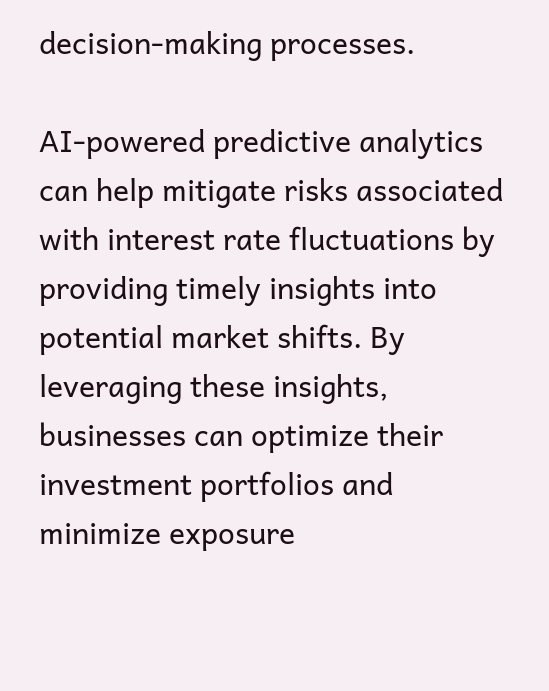decision-making processes.

AI-powered predictive analytics can help mitigate risks associated with interest rate fluctuations by providing timely insights into potential market shifts. By leveraging these insights, businesses can optimize their investment portfolios and minimize exposure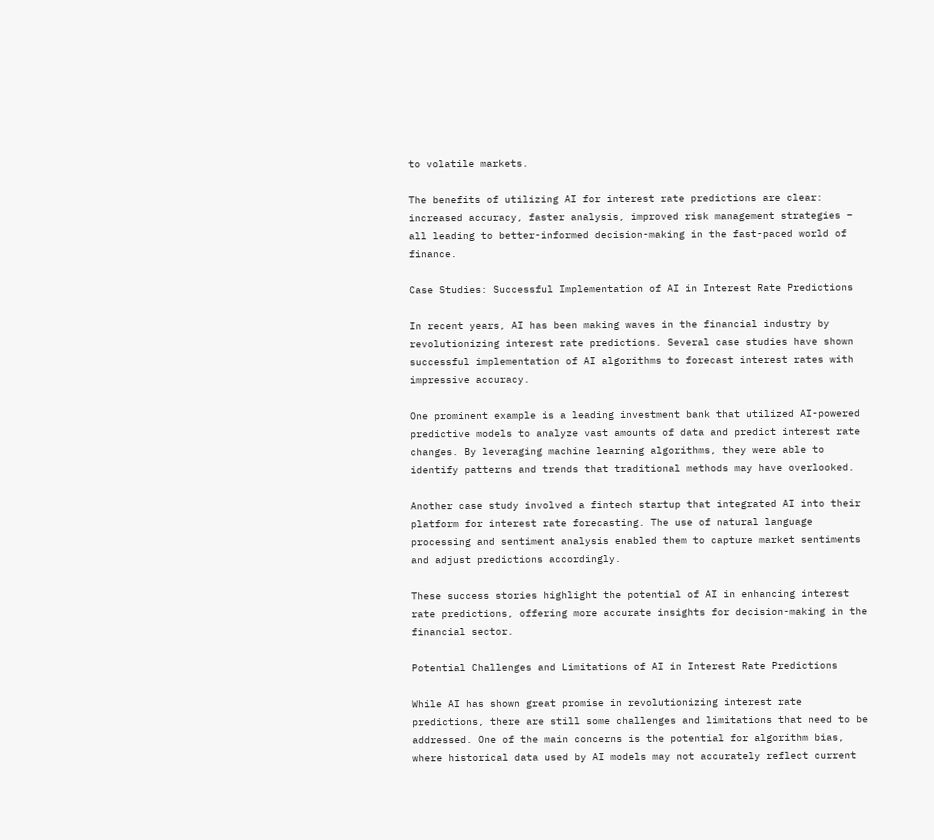to volatile markets.

The benefits of utilizing AI for interest rate predictions are clear: increased accuracy, faster analysis, improved risk management strategies – all leading to better-informed decision-making in the fast-paced world of finance.

Case Studies: Successful Implementation of AI in Interest Rate Predictions

In recent years, AI has been making waves in the financial industry by revolutionizing interest rate predictions. Several case studies have shown successful implementation of AI algorithms to forecast interest rates with impressive accuracy.

One prominent example is a leading investment bank that utilized AI-powered predictive models to analyze vast amounts of data and predict interest rate changes. By leveraging machine learning algorithms, they were able to identify patterns and trends that traditional methods may have overlooked.

Another case study involved a fintech startup that integrated AI into their platform for interest rate forecasting. The use of natural language processing and sentiment analysis enabled them to capture market sentiments and adjust predictions accordingly.

These success stories highlight the potential of AI in enhancing interest rate predictions, offering more accurate insights for decision-making in the financial sector.

Potential Challenges and Limitations of AI in Interest Rate Predictions

While AI has shown great promise in revolutionizing interest rate predictions, there are still some challenges and limitations that need to be addressed. One of the main concerns is the potential for algorithm bias, where historical data used by AI models may not accurately reflect current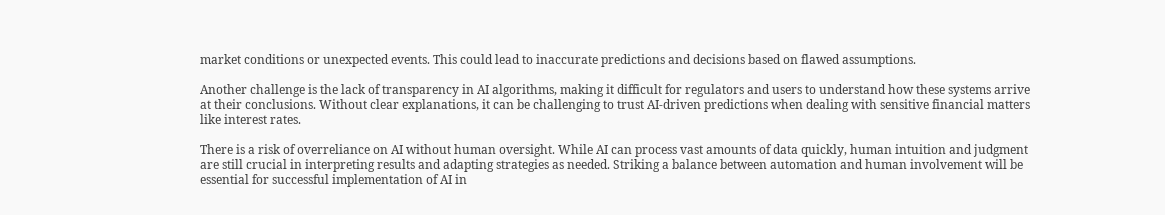market conditions or unexpected events. This could lead to inaccurate predictions and decisions based on flawed assumptions.

Another challenge is the lack of transparency in AI algorithms, making it difficult for regulators and users to understand how these systems arrive at their conclusions. Without clear explanations, it can be challenging to trust AI-driven predictions when dealing with sensitive financial matters like interest rates.

There is a risk of overreliance on AI without human oversight. While AI can process vast amounts of data quickly, human intuition and judgment are still crucial in interpreting results and adapting strategies as needed. Striking a balance between automation and human involvement will be essential for successful implementation of AI in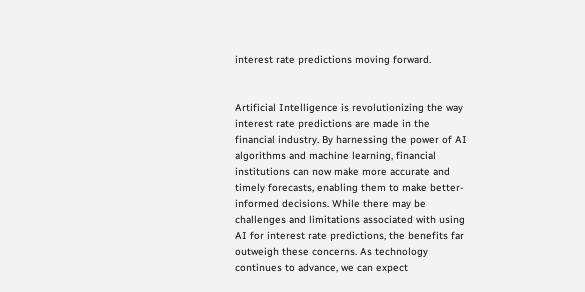interest rate predictions moving forward.


Artificial Intelligence is revolutionizing the way interest rate predictions are made in the financial industry. By harnessing the power of AI algorithms and machine learning, financial institutions can now make more accurate and timely forecasts, enabling them to make better-informed decisions. While there may be challenges and limitations associated with using AI for interest rate predictions, the benefits far outweigh these concerns. As technology continues to advance, we can expect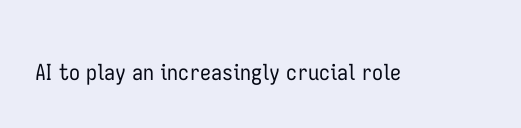AI to play an increasingly crucial role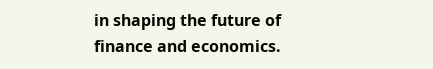in shaping the future of finance and economics.